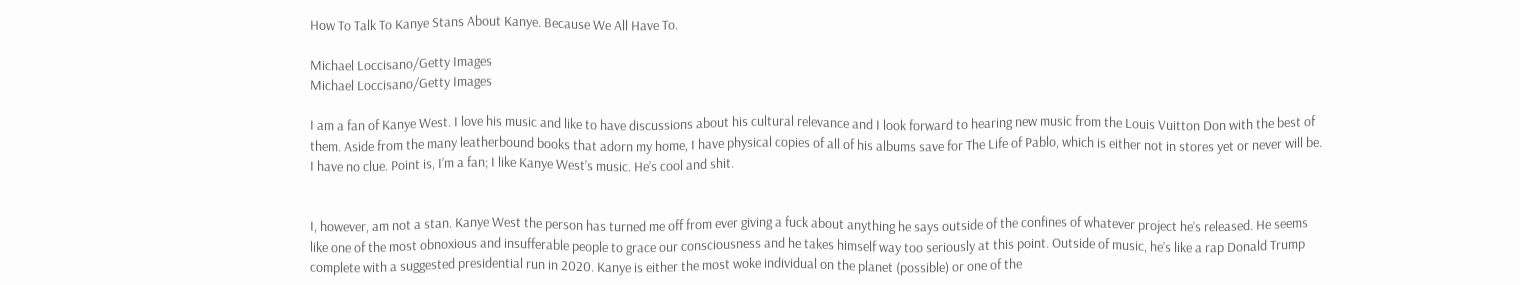How To Talk To Kanye Stans About Kanye. Because We All Have To.

Michael Loccisano/Getty Images
Michael Loccisano/Getty Images

I am a fan of Kanye West. I love his music and like to have discussions about his cultural relevance and I look forward to hearing new music from the Louis Vuitton Don with the best of them. Aside from the many leatherbound books that adorn my home, I have physical copies of all of his albums save for The Life of Pablo, which is either not in stores yet or never will be. I have no clue. Point is, I’m a fan; I like Kanye West’s music. He’s cool and shit.


I, however, am not a stan. Kanye West the person has turned me off from ever giving a fuck about anything he says outside of the confines of whatever project he’s released. He seems like one of the most obnoxious and insufferable people to grace our consciousness and he takes himself way too seriously at this point. Outside of music, he’s like a rap Donald Trump complete with a suggested presidential run in 2020. Kanye is either the most woke individual on the planet (possible) or one of the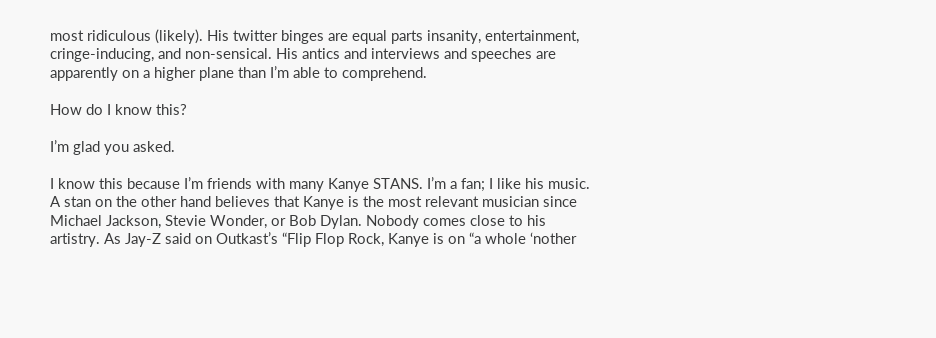most ridiculous (likely). His twitter binges are equal parts insanity, entertainment, cringe-inducing, and non-sensical. His antics and interviews and speeches are apparently on a higher plane than I’m able to comprehend.

How do I know this?

I’m glad you asked.

I know this because I’m friends with many Kanye STANS. I’m a fan; I like his music. A stan on the other hand believes that Kanye is the most relevant musician since Michael Jackson, Stevie Wonder, or Bob Dylan. Nobody comes close to his artistry. As Jay-Z said on Outkast’s “Flip Flop Rock, Kanye is on “a whole ‘nother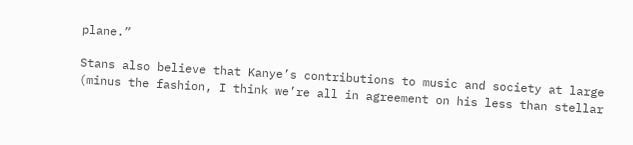plane.”

Stans also believe that Kanye’s contributions to music and society at large (minus the fashion, I think we’re all in agreement on his less than stellar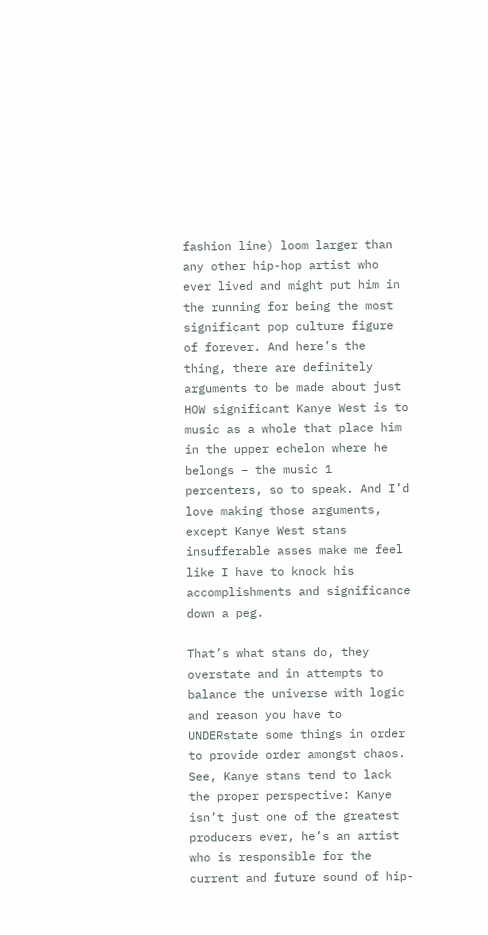fashion line) loom larger than any other hip-hop artist who ever lived and might put him in the running for being the most significant pop culture figure of forever. And here’s the thing, there are definitely arguments to be made about just HOW significant Kanye West is to music as a whole that place him in the upper echelon where he belongs – the music 1 percenters, so to speak. And I’d love making those arguments, except Kanye West stans insufferable asses make me feel like I have to knock his accomplishments and significance down a peg.

That’s what stans do, they overstate and in attempts to balance the universe with logic and reason you have to UNDERstate some things in order to provide order amongst chaos. See, Kanye stans tend to lack the proper perspective: Kanye isn’t just one of the greatest producers ever, he’s an artist who is responsible for the current and future sound of hip-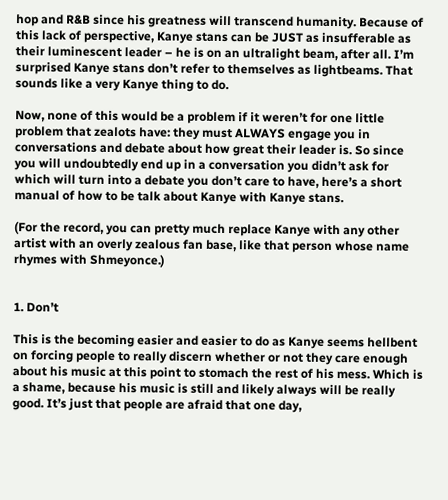hop and R&B since his greatness will transcend humanity. Because of this lack of perspective, Kanye stans can be JUST as insufferable as their luminescent leader – he is on an ultralight beam, after all. I’m surprised Kanye stans don’t refer to themselves as lightbeams. That sounds like a very Kanye thing to do.

Now, none of this would be a problem if it weren’t for one little problem that zealots have: they must ALWAYS engage you in conversations and debate about how great their leader is. So since you will undoubtedly end up in a conversation you didn’t ask for which will turn into a debate you don’t care to have, here’s a short manual of how to be talk about Kanye with Kanye stans.

(For the record, you can pretty much replace Kanye with any other artist with an overly zealous fan base, like that person whose name rhymes with Shmeyonce.)


1. Don’t

This is the becoming easier and easier to do as Kanye seems hellbent on forcing people to really discern whether or not they care enough about his music at this point to stomach the rest of his mess. Which is a shame, because his music is still and likely always will be really good. It’s just that people are afraid that one day,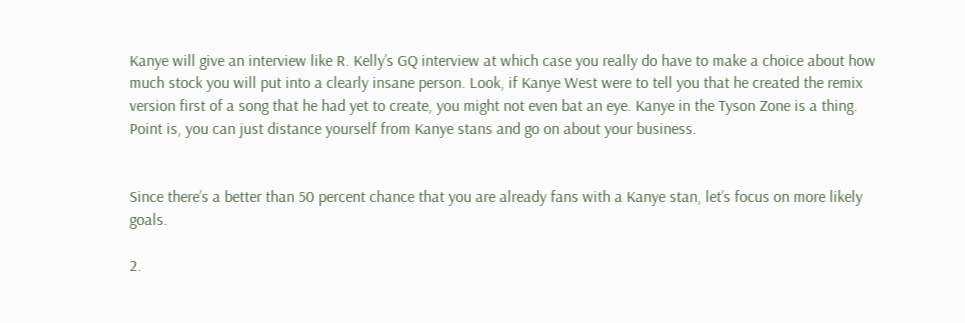Kanye will give an interview like R. Kelly’s GQ interview at which case you really do have to make a choice about how much stock you will put into a clearly insane person. Look, if Kanye West were to tell you that he created the remix version first of a song that he had yet to create, you might not even bat an eye. Kanye in the Tyson Zone is a thing. Point is, you can just distance yourself from Kanye stans and go on about your business.


Since there’s a better than 50 percent chance that you are already fans with a Kanye stan, let’s focus on more likely goals.

2.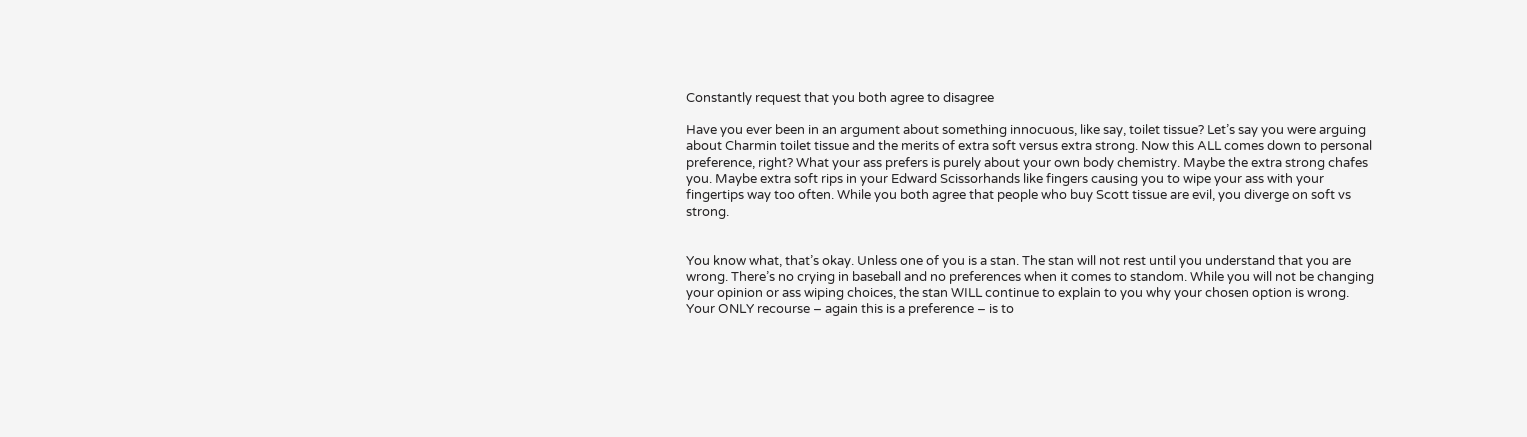Constantly request that you both agree to disagree

Have you ever been in an argument about something innocuous, like say, toilet tissue? Let’s say you were arguing about Charmin toilet tissue and the merits of extra soft versus extra strong. Now this ALL comes down to personal preference, right? What your ass prefers is purely about your own body chemistry. Maybe the extra strong chafes you. Maybe extra soft rips in your Edward Scissorhands like fingers causing you to wipe your ass with your fingertips way too often. While you both agree that people who buy Scott tissue are evil, you diverge on soft vs strong.


You know what, that’s okay. Unless one of you is a stan. The stan will not rest until you understand that you are wrong. There’s no crying in baseball and no preferences when it comes to standom. While you will not be changing your opinion or ass wiping choices, the stan WILL continue to explain to you why your chosen option is wrong. Your ONLY recourse – again this is a preference – is to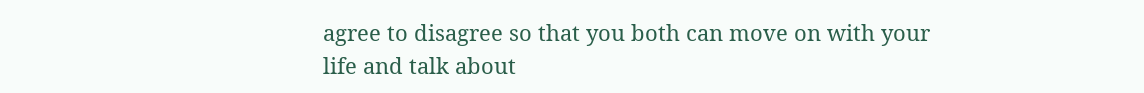agree to disagree so that you both can move on with your life and talk about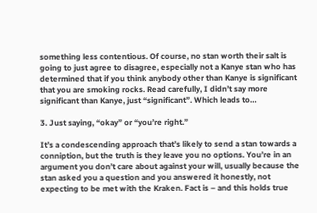something less contentious. Of course, no stan worth their salt is going to just agree to disagree, especially not a Kanye stan who has determined that if you think anybody other than Kanye is significant that you are smoking rocks. Read carefully, I didn’t say more significant than Kanye, just “significant”. Which leads to…

3. Just saying, “okay” or “you’re right.”

It’s a condescending approach that’s likely to send a stan towards a conniption, but the truth is they leave you no options. You’re in an argument you don’t care about against your will, usually because the stan asked you a question and you answered it honestly, not expecting to be met with the Kraken. Fact is – and this holds true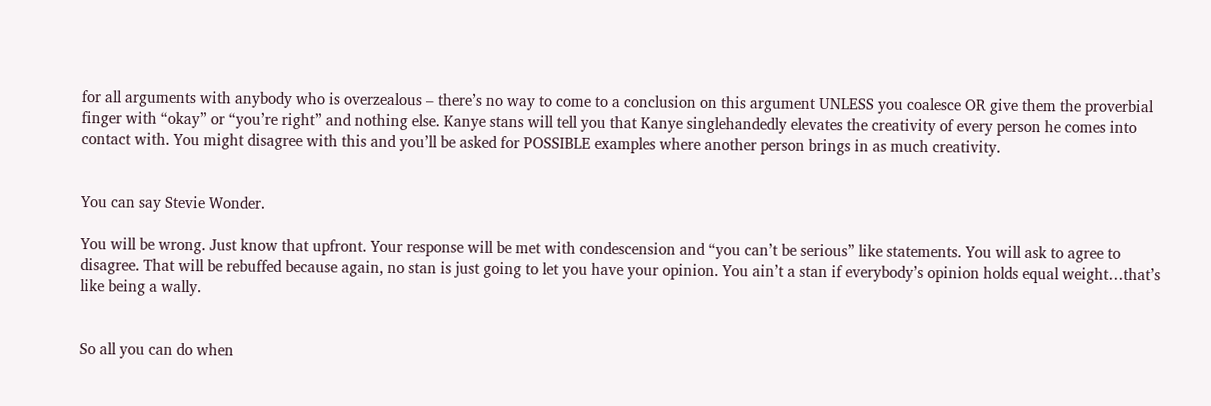for all arguments with anybody who is overzealous – there’s no way to come to a conclusion on this argument UNLESS you coalesce OR give them the proverbial finger with “okay” or “you’re right” and nothing else. Kanye stans will tell you that Kanye singlehandedly elevates the creativity of every person he comes into contact with. You might disagree with this and you’ll be asked for POSSIBLE examples where another person brings in as much creativity.


You can say Stevie Wonder.

You will be wrong. Just know that upfront. Your response will be met with condescension and “you can’t be serious” like statements. You will ask to agree to disagree. That will be rebuffed because again, no stan is just going to let you have your opinion. You ain’t a stan if everybody’s opinion holds equal weight…that’s like being a wally.


So all you can do when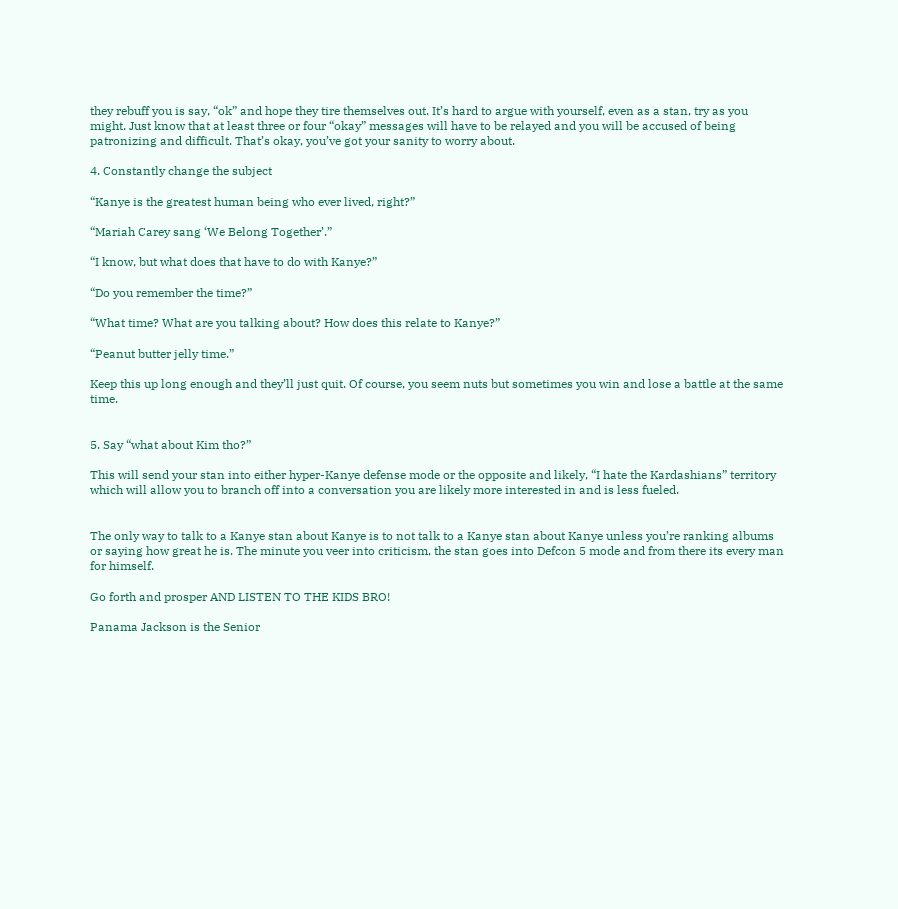they rebuff you is say, “ok” and hope they tire themselves out. It’s hard to argue with yourself, even as a stan, try as you might. Just know that at least three or four “okay” messages will have to be relayed and you will be accused of being patronizing and difficult. That’s okay, you’ve got your sanity to worry about.

4. Constantly change the subject

“Kanye is the greatest human being who ever lived, right?”

“Mariah Carey sang ‘We Belong Together’.”

“I know, but what does that have to do with Kanye?”

“Do you remember the time?”

“What time? What are you talking about? How does this relate to Kanye?”

“Peanut butter jelly time.”

Keep this up long enough and they’ll just quit. Of course, you seem nuts but sometimes you win and lose a battle at the same time.


5. Say “what about Kim tho?”

This will send your stan into either hyper-Kanye defense mode or the opposite and likely, “I hate the Kardashians” territory which will allow you to branch off into a conversation you are likely more interested in and is less fueled.


The only way to talk to a Kanye stan about Kanye is to not talk to a Kanye stan about Kanye unless you’re ranking albums or saying how great he is. The minute you veer into criticism, the stan goes into Defcon 5 mode and from there its every man for himself.

Go forth and prosper AND LISTEN TO THE KIDS BRO!

Panama Jackson is the Senior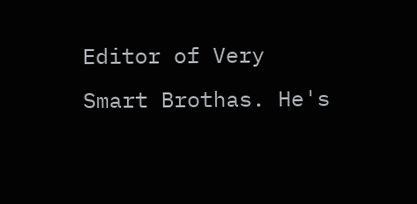Editor of Very Smart Brothas. He's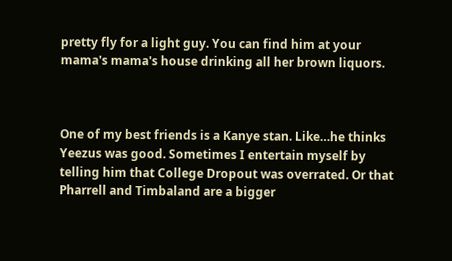pretty fly for a light guy. You can find him at your mama's mama's house drinking all her brown liquors.



One of my best friends is a Kanye stan. Like…he thinks Yeezus was good. Sometimes I entertain myself by telling him that College Dropout was overrated. Or that Pharrell and Timbaland are a bigger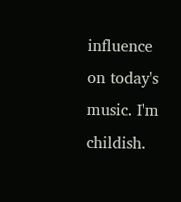influence on today's music. I'm childish.